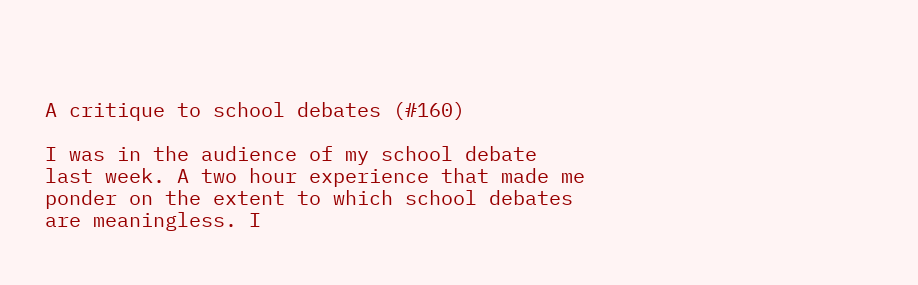A critique to school debates (#160)

I was in the audience of my school debate last week. A two hour experience that made me ponder on the extent to which school debates are meaningless. I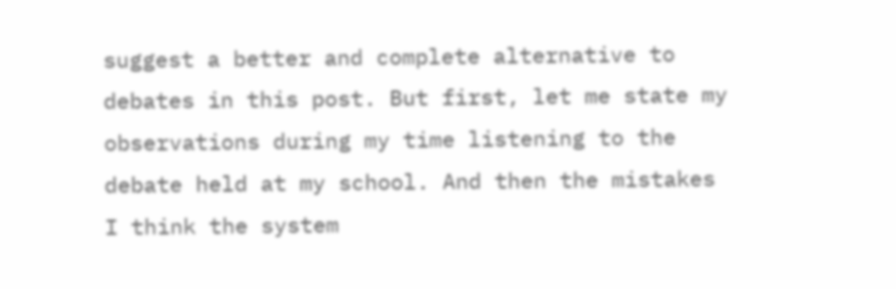suggest a better and complete alternative to debates in this post. But first, let me state my observations during my time listening to the debate held at my school. And then the mistakes I think the system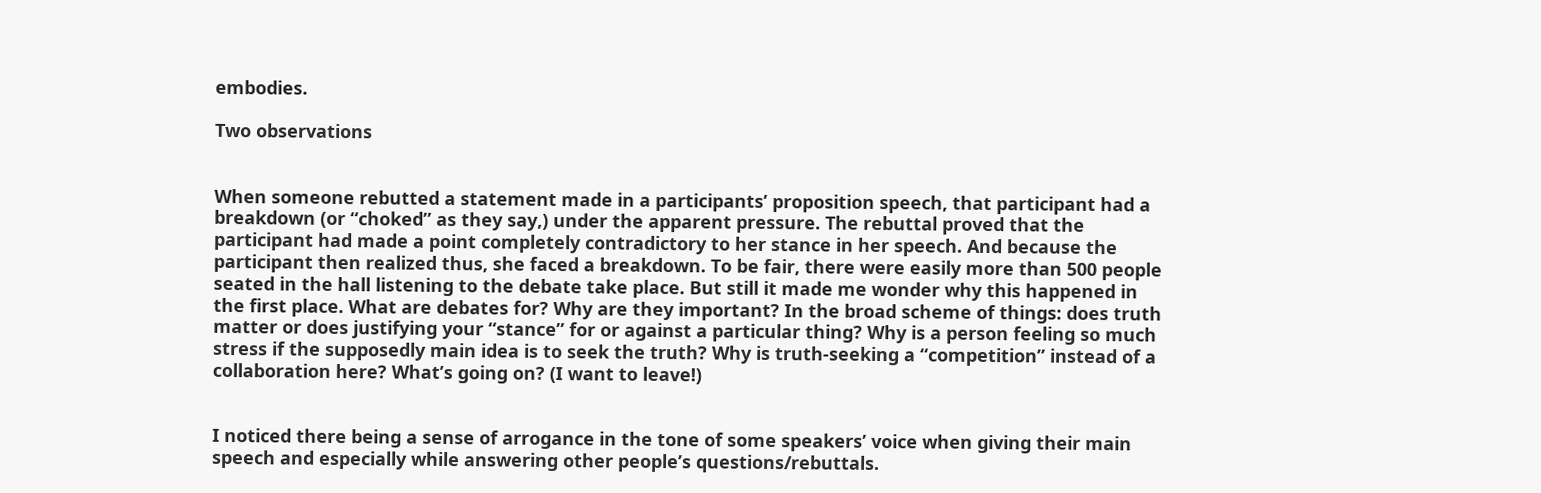embodies.

Two observations


When someone rebutted a statement made in a participants’ proposition speech, that participant had a breakdown (or “choked” as they say,) under the apparent pressure. The rebuttal proved that the participant had made a point completely contradictory to her stance in her speech. And because the participant then realized thus, she faced a breakdown. To be fair, there were easily more than 500 people seated in the hall listening to the debate take place. But still it made me wonder why this happened in the first place. What are debates for? Why are they important? In the broad scheme of things: does truth matter or does justifying your “stance” for or against a particular thing? Why is a person feeling so much stress if the supposedly main idea is to seek the truth? Why is truth-seeking a “competition” instead of a collaboration here? What’s going on? (I want to leave!)


I noticed there being a sense of arrogance in the tone of some speakers’ voice when giving their main speech and especially while answering other people’s questions/rebuttals.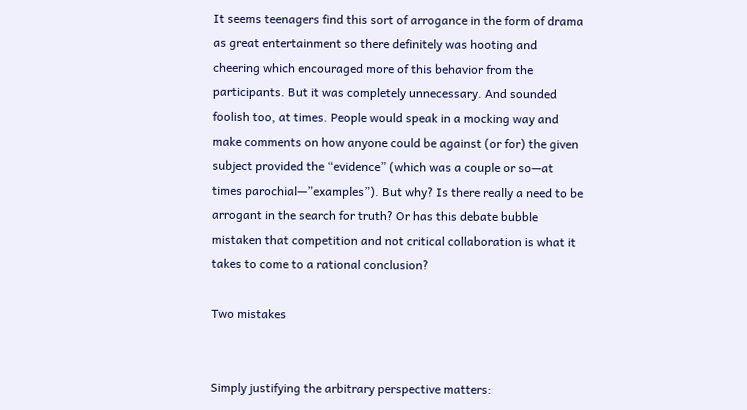It seems teenagers find this sort of arrogance in the form of drama as great entertainment so there definitely was hooting and cheering which encouraged more of this behavior from the participants. But it was completely unnecessary. And sounded foolish too, at times. People would speak in a mocking way and make comments on how anyone could be against (or for) the given subject provided the “evidence” (which was a couple or so—at times parochial—”examples”). But why? Is there really a need to be arrogant in the search for truth? Or has this debate bubble mistaken that competition and not critical collaboration is what it takes to come to a rational conclusion?

Two mistakes


Simply justifying the arbitrary perspective matters: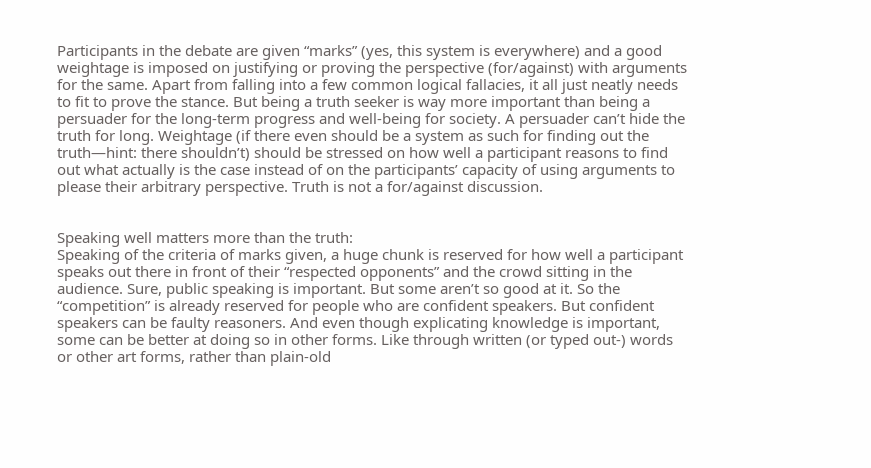Participants in the debate are given “marks” (yes, this system is everywhere) and a good weightage is imposed on justifying or proving the perspective (for/against) with arguments for the same. Apart from falling into a few common logical fallacies, it all just neatly needs to fit to prove the stance. But being a truth seeker is way more important than being a persuader for the long-term progress and well-being for society. A persuader can’t hide the truth for long. Weightage (if there even should be a system as such for finding out the truth—hint: there shouldn’t) should be stressed on how well a participant reasons to find out what actually is the case instead of on the participants’ capacity of using arguments to please their arbitrary perspective. Truth is not a for/against discussion.


Speaking well matters more than the truth:
Speaking of the criteria of marks given, a huge chunk is reserved for how well a participant speaks out there in front of their “respected opponents” and the crowd sitting in the audience. Sure, public speaking is important. But some aren’t so good at it. So the “competition” is already reserved for people who are confident speakers. But confident speakers can be faulty reasoners. And even though explicating knowledge is important, some can be better at doing so in other forms. Like through written (or typed out-) words or other art forms, rather than plain-old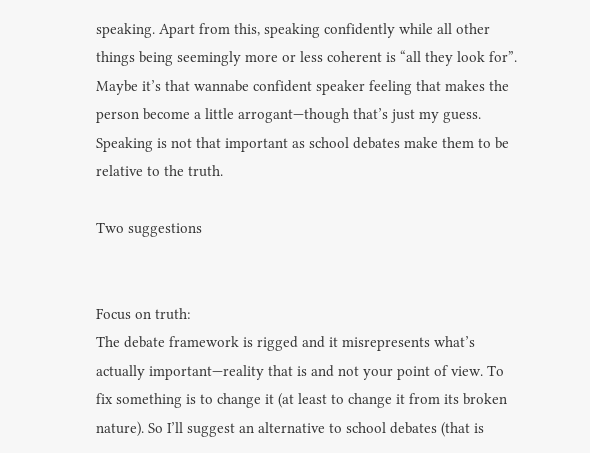speaking. Apart from this, speaking confidently while all other things being seemingly more or less coherent is “all they look for”. Maybe it’s that wannabe confident speaker feeling that makes the person become a little arrogant—though that’s just my guess. Speaking is not that important as school debates make them to be relative to the truth.

Two suggestions


Focus on truth:
The debate framework is rigged and it misrepresents what’s actually important—reality that is and not your point of view. To fix something is to change it (at least to change it from its broken nature). So I’ll suggest an alternative to school debates (that is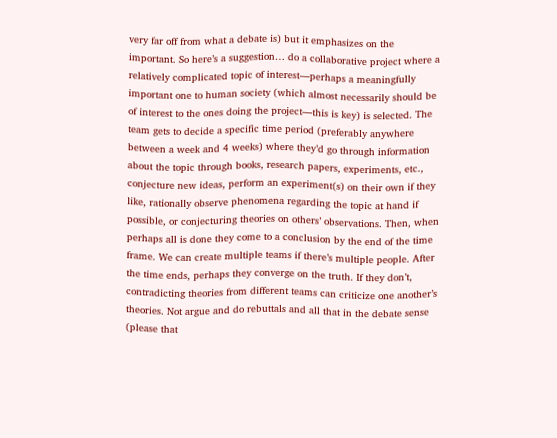very far off from what a debate is) but it emphasizes on the important. So here’s a suggestion… do a collaborative project where a relatively complicated topic of interest—perhaps a meaningfully important one to human society (which almost necessarily should be of interest to the ones doing the project—this is key) is selected. The team gets to decide a specific time period (preferably anywhere between a week and 4 weeks) where they’d go through information about the topic through books, research papers, experiments, etc., conjecture new ideas, perform an experiment(s) on their own if they like, rationally observe phenomena regarding the topic at hand if possible, or conjecturing theories on others’ observations. Then, when perhaps all is done they come to a conclusion by the end of the time frame. We can create multiple teams if there’s multiple people. After the time ends, perhaps they converge on the truth. If they don’t, contradicting theories from different teams can criticize one another’s theories. Not argue and do rebuttals and all that in the debate sense (please that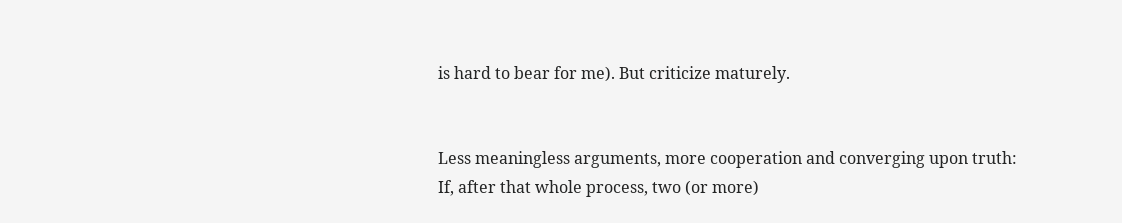is hard to bear for me). But criticize maturely.


Less meaningless arguments, more cooperation and converging upon truth:
If, after that whole process, two (or more)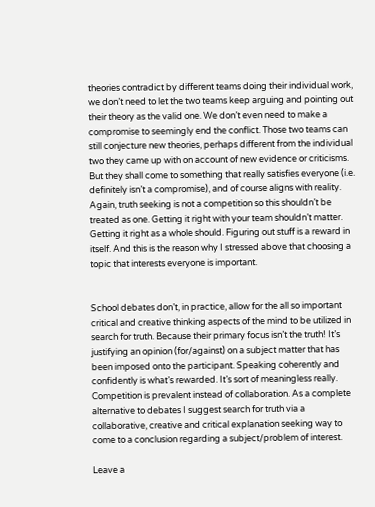theories contradict by different teams doing their individual work, we don’t need to let the two teams keep arguing and pointing out their theory as the valid one. We don’t even need to make a compromise to seemingly end the conflict. Those two teams can still conjecture new theories, perhaps different from the individual two they came up with on account of new evidence or criticisms. But they shall come to something that really satisfies everyone (i.e. definitely isn’t a compromise), and of course aligns with reality. Again, truth seeking is not a competition so this shouldn’t be treated as one. Getting it right with your team shouldn’t matter. Getting it right as a whole should. Figuring out stuff is a reward in itself. And this is the reason why I stressed above that choosing a topic that interests everyone is important.


School debates don’t, in practice, allow for the all so important critical and creative thinking aspects of the mind to be utilized in search for truth. Because their primary focus isn’t the truth! It’s justifying an opinion (for/against) on a subject matter that has been imposed onto the participant. Speaking coherently and confidently is what’s rewarded. It’s sort of meaningless really. Competition is prevalent instead of collaboration. As a complete alternative to debates I suggest search for truth via a collaborative, creative and critical explanation seeking way to come to a conclusion regarding a subject/problem of interest.

Leave a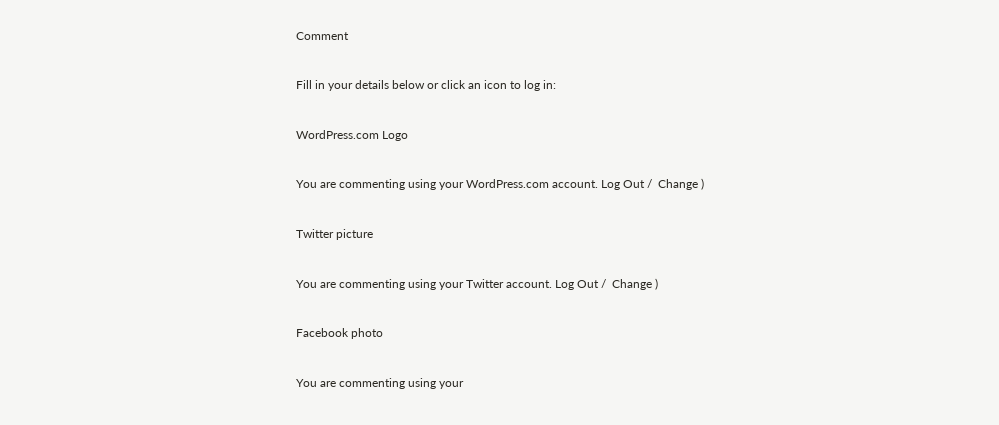Comment

Fill in your details below or click an icon to log in:

WordPress.com Logo

You are commenting using your WordPress.com account. Log Out /  Change )

Twitter picture

You are commenting using your Twitter account. Log Out /  Change )

Facebook photo

You are commenting using your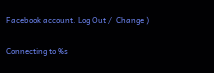Facebook account. Log Out /  Change )

Connecting to %s